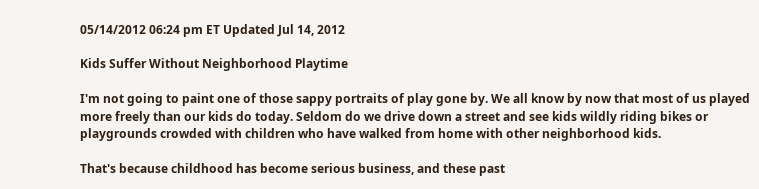05/14/2012 06:24 pm ET Updated Jul 14, 2012

Kids Suffer Without Neighborhood Playtime

I'm not going to paint one of those sappy portraits of play gone by. We all know by now that most of us played more freely than our kids do today. Seldom do we drive down a street and see kids wildly riding bikes or playgrounds crowded with children who have walked from home with other neighborhood kids.

That's because childhood has become serious business, and these past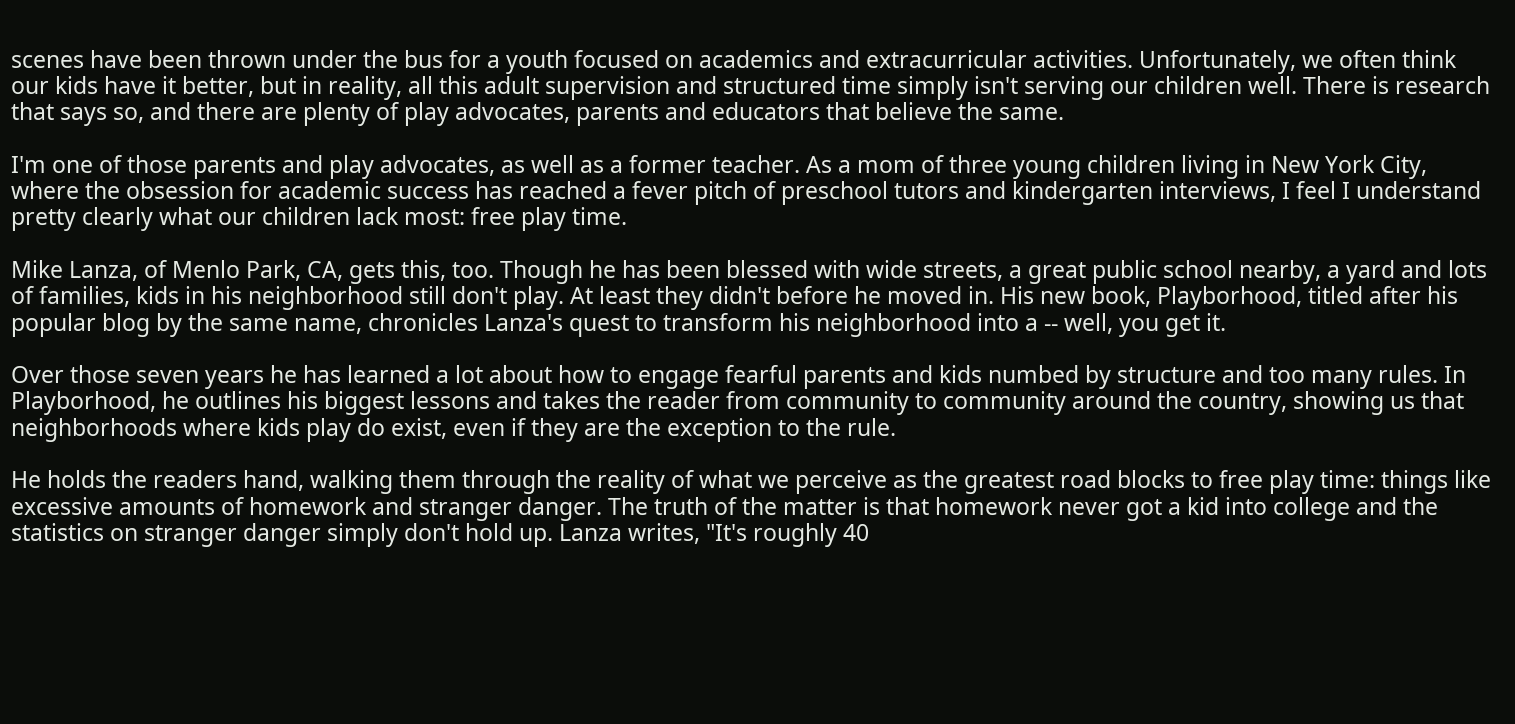scenes have been thrown under the bus for a youth focused on academics and extracurricular activities. Unfortunately, we often think our kids have it better, but in reality, all this adult supervision and structured time simply isn't serving our children well. There is research that says so, and there are plenty of play advocates, parents and educators that believe the same.

I'm one of those parents and play advocates, as well as a former teacher. As a mom of three young children living in New York City, where the obsession for academic success has reached a fever pitch of preschool tutors and kindergarten interviews, I feel I understand pretty clearly what our children lack most: free play time.

Mike Lanza, of Menlo Park, CA, gets this, too. Though he has been blessed with wide streets, a great public school nearby, a yard and lots of families, kids in his neighborhood still don't play. At least they didn't before he moved in. His new book, Playborhood, titled after his popular blog by the same name, chronicles Lanza's quest to transform his neighborhood into a -- well, you get it.

Over those seven years he has learned a lot about how to engage fearful parents and kids numbed by structure and too many rules. In Playborhood, he outlines his biggest lessons and takes the reader from community to community around the country, showing us that neighborhoods where kids play do exist, even if they are the exception to the rule.

He holds the readers hand, walking them through the reality of what we perceive as the greatest road blocks to free play time: things like excessive amounts of homework and stranger danger. The truth of the matter is that homework never got a kid into college and the statistics on stranger danger simply don't hold up. Lanza writes, "It's roughly 40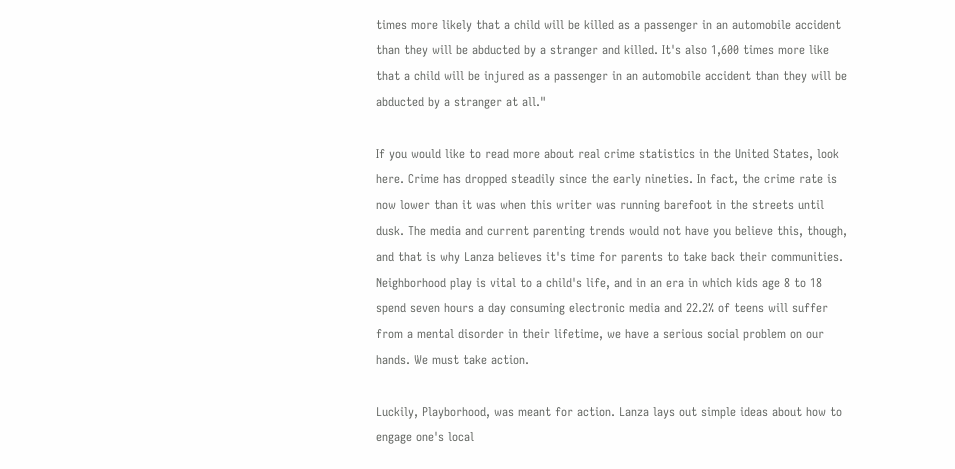times more likely that a child will be killed as a passenger in an automobile accident than they will be abducted by a stranger and killed. It's also 1,600 times more like that a child will be injured as a passenger in an automobile accident than they will be abducted by a stranger at all."

If you would like to read more about real crime statistics in the United States, look here. Crime has dropped steadily since the early nineties. In fact, the crime rate is now lower than it was when this writer was running barefoot in the streets until dusk. The media and current parenting trends would not have you believe this, though, and that is why Lanza believes it's time for parents to take back their communities. Neighborhood play is vital to a child's life, and in an era in which kids age 8 to 18 spend seven hours a day consuming electronic media and 22.2% of teens will suffer from a mental disorder in their lifetime, we have a serious social problem on our hands. We must take action.

Luckily, Playborhood, was meant for action. Lanza lays out simple ideas about how to engage one's local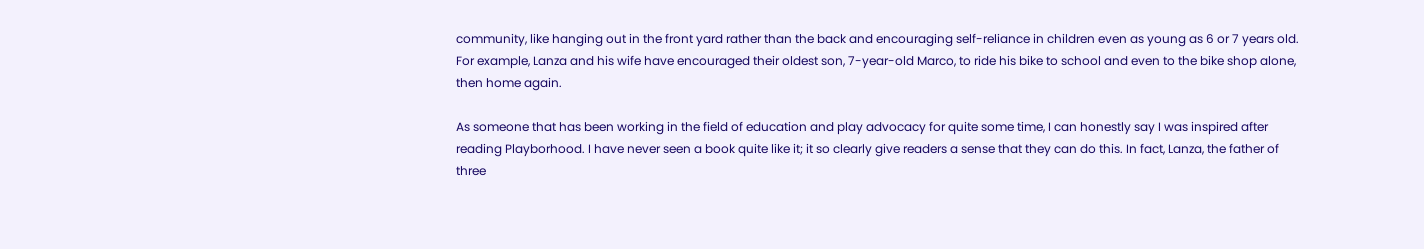community, like hanging out in the front yard rather than the back and encouraging self-reliance in children even as young as 6 or 7 years old. For example, Lanza and his wife have encouraged their oldest son, 7-year-old Marco, to ride his bike to school and even to the bike shop alone, then home again.

As someone that has been working in the field of education and play advocacy for quite some time, I can honestly say I was inspired after reading Playborhood. I have never seen a book quite like it; it so clearly give readers a sense that they can do this. In fact, Lanza, the father of three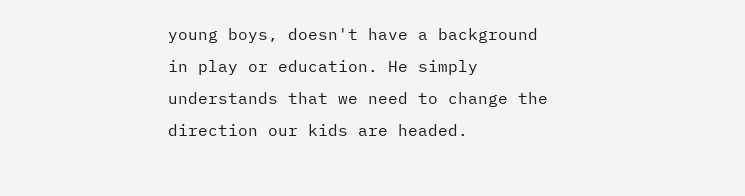young boys, doesn't have a background in play or education. He simply understands that we need to change the direction our kids are headed.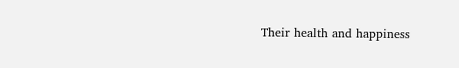Their health and happiness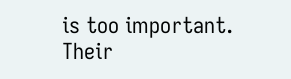is too important. Their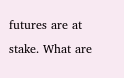futures are at stake. What are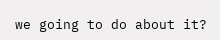we going to do about it?